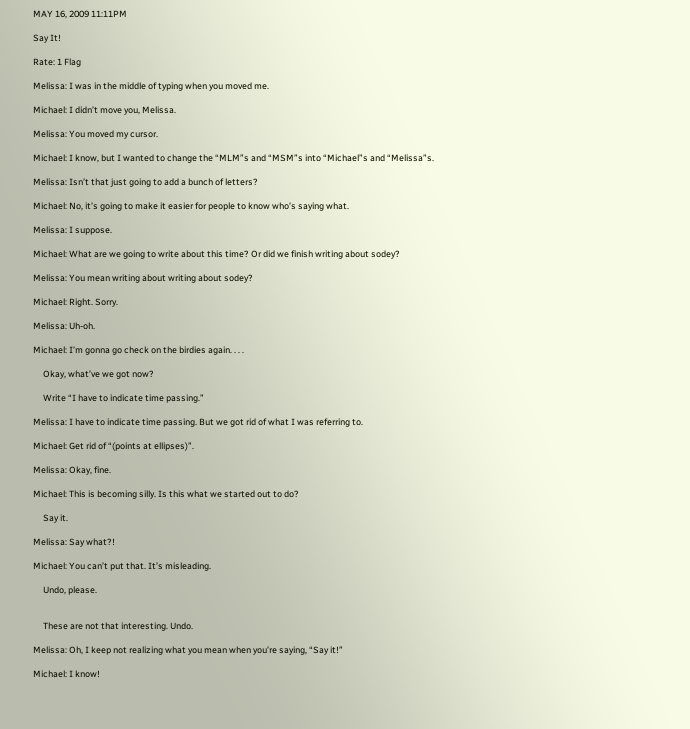MAY 16, 2009 11:11PM

Say It!

Rate: 1 Flag

Melissa: I was in the middle of typing when you moved me.

Michael: I didn’t move you, Melissa.

Melissa: You moved my cursor.

Michael: I know, but I wanted to change the “MLM”s and “MSM”s into “Michael”s and “Melissa”s.

Melissa: Isn’t that just going to add a bunch of letters?

Michael: No, it’s going to make it easier for people to know who’s saying what.

Melissa: I suppose.

Michael: What are we going to write about this time? Or did we finish writing about sodey?

Melissa: You mean writing about writing about sodey?

Michael: Right. Sorry.

Melissa: Uh-oh.

Michael: I’m gonna go check on the birdies again. . . .

     Okay, what’ve we got now?

     Write “I have to indicate time passing.”

Melissa: I have to indicate time passing. But we got rid of what I was referring to.

Michael: Get rid of “(points at ellipses)”.

Melissa: Okay, fine.

Michael: This is becoming silly. Is this what we started out to do?

     Say it.

Melissa: Say what?!

Michael: You can’t put that. It’s misleading.

     Undo, please.


     These are not that interesting. Undo.

Melissa: Oh, I keep not realizing what you mean when you’re saying, “Say it!”

Michael: I know!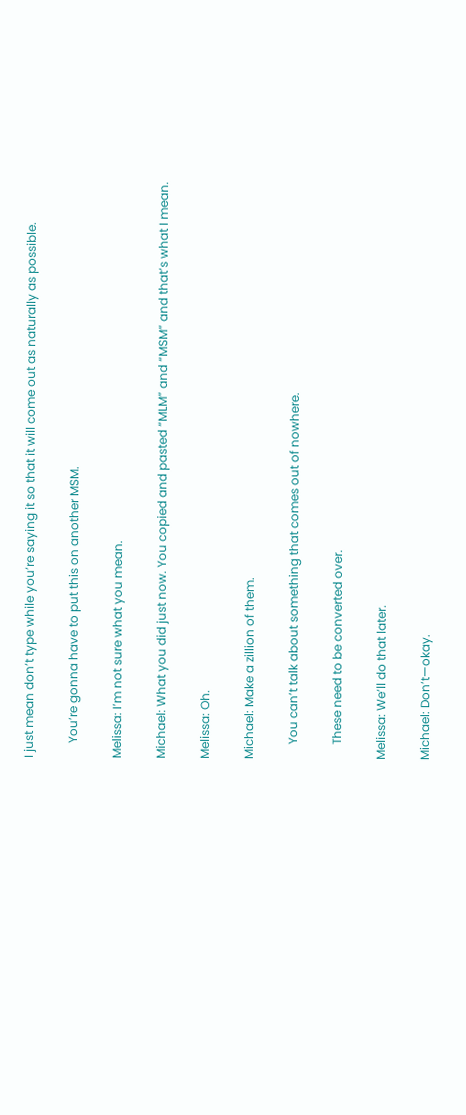I just mean don’t type while you’re saying it so that it will come out as naturally as possible.

     You’re gonna have to put this on another MSM.

Melissa: I’m not sure what you mean.

Michael: What you did just now. You copied and pasted “MLM” and “MSM” and that’s what I mean.

Melissa: Oh.

Michael: Make a zillion of them.

     You can’t talk about something that comes out of nowhere.

     These need to be converted over.

Melissa: We’ll do that later.

Michael: Don’t—okay.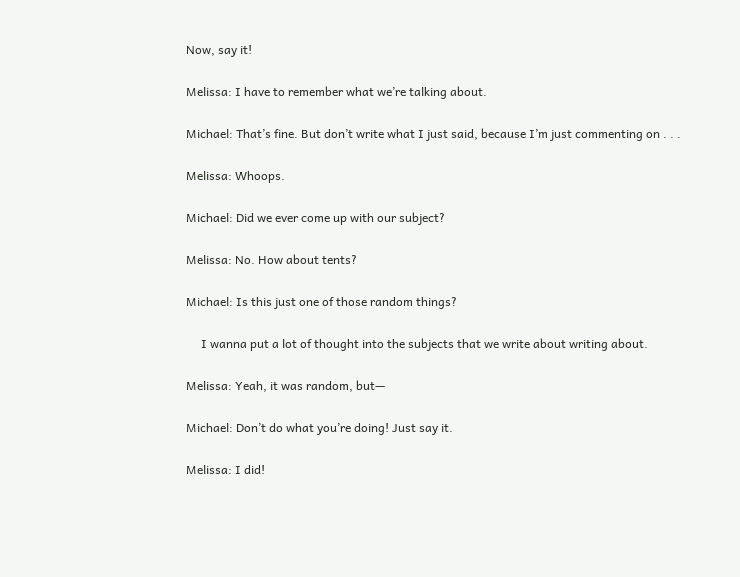Now, say it!

Melissa: I have to remember what we’re talking about.

Michael: That’s fine. But don’t write what I just said, because I’m just commenting on . . .

Melissa: Whoops.

Michael: Did we ever come up with our subject?

Melissa: No. How about tents?

Michael: Is this just one of those random things?

     I wanna put a lot of thought into the subjects that we write about writing about.

Melissa: Yeah, it was random, but—

Michael: Don’t do what you’re doing! Just say it.

Melissa: I did!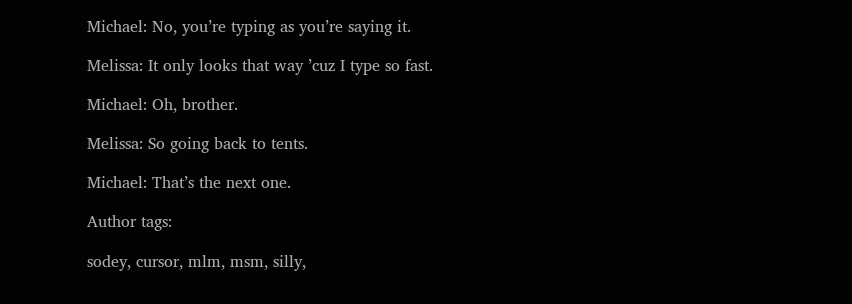Michael: No, you’re typing as you’re saying it.

Melissa: It only looks that way ’cuz I type so fast.

Michael: Oh, brother.

Melissa: So going back to tents.

Michael: That’s the next one.

Author tags:

sodey, cursor, mlm, msm, silly,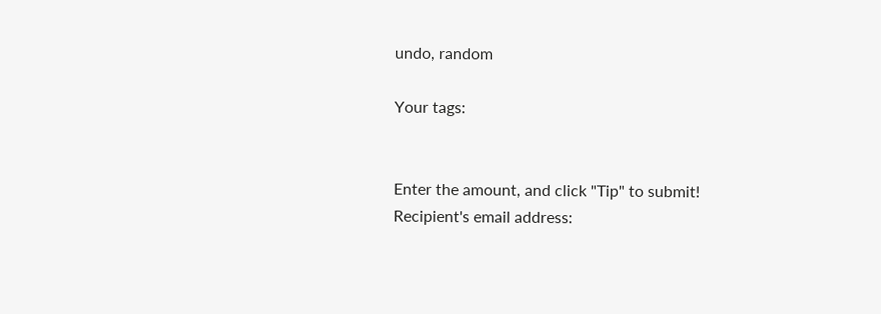undo, random

Your tags:


Enter the amount, and click "Tip" to submit!
Recipient's email address: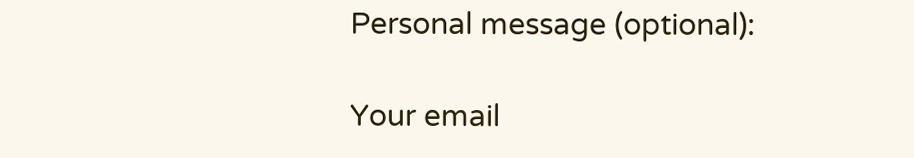Personal message (optional):

Your email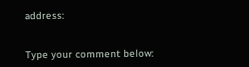address:


Type your comment below: